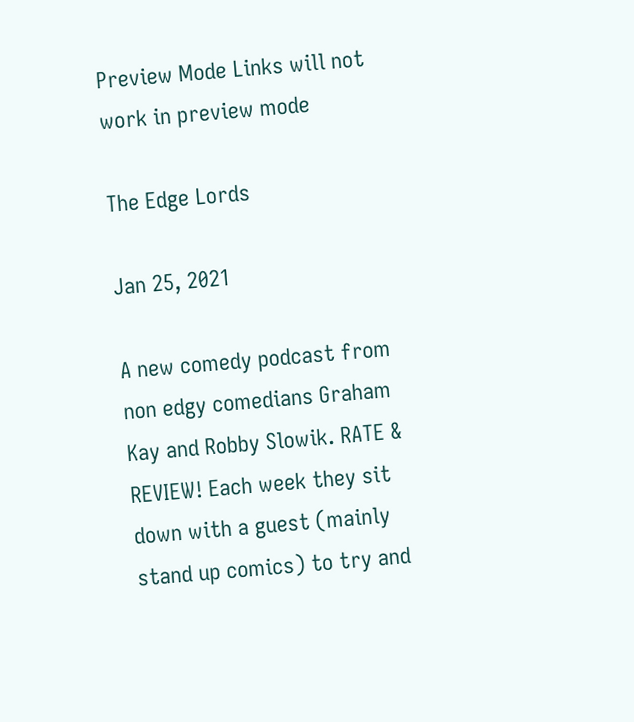Preview Mode Links will not work in preview mode

The Edge Lords

Jan 25, 2021

A new comedy podcast from non edgy comedians Graham Kay and Robby Slowik. RATE & REVIEW! Each week they sit down with a guest (mainly stand up comics) to try and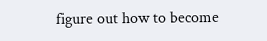figure out how to become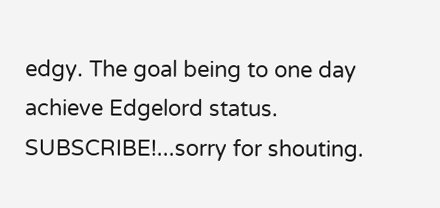edgy. The goal being to one day achieve Edgelord status. SUBSCRIBE!...sorry for shouting.